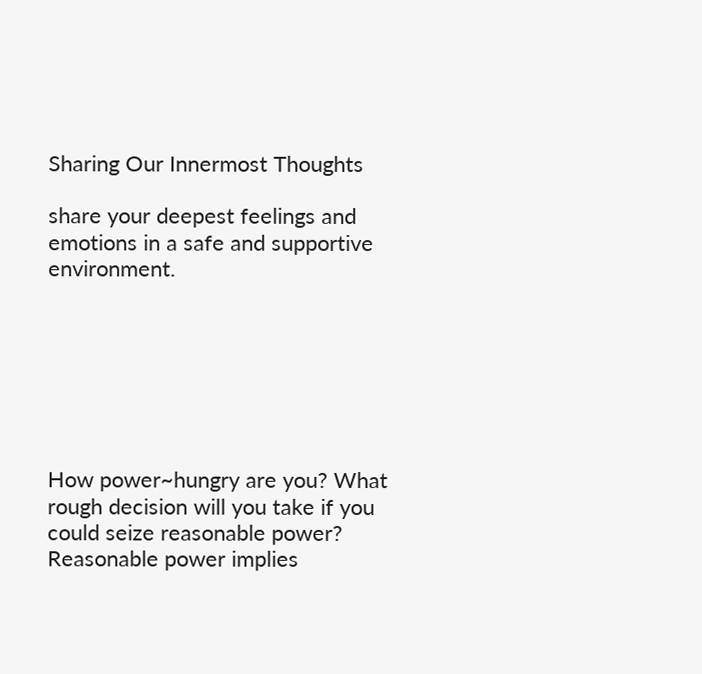Sharing Our Innermost Thoughts

share your deepest feelings and emotions in a safe and supportive environment.







How power~hungry are you? What rough decision will you take if you could seize reasonable power?
Reasonable power implies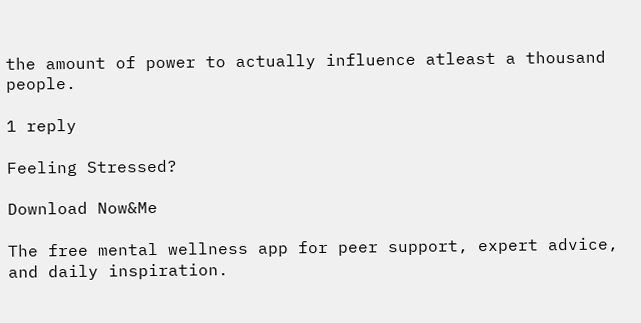the amount of power to actually influence atleast a thousand people.

1 reply

Feeling Stressed?

Download Now&Me

The free mental wellness app for peer support, expert advice, and daily inspiration.